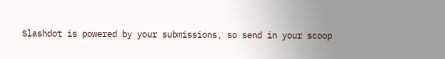Slashdot is powered by your submissions, so send in your scoop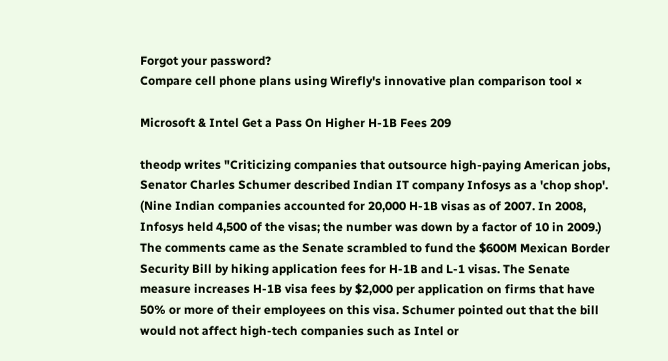Forgot your password?
Compare cell phone plans using Wirefly's innovative plan comparison tool ×

Microsoft & Intel Get a Pass On Higher H-1B Fees 209

theodp writes "Criticizing companies that outsource high-paying American jobs, Senator Charles Schumer described Indian IT company Infosys as a 'chop shop'. (Nine Indian companies accounted for 20,000 H-1B visas as of 2007. In 2008, Infosys held 4,500 of the visas; the number was down by a factor of 10 in 2009.) The comments came as the Senate scrambled to fund the $600M Mexican Border Security Bill by hiking application fees for H-1B and L-1 visas. The Senate measure increases H-1B visa fees by $2,000 per application on firms that have 50% or more of their employees on this visa. Schumer pointed out that the bill would not affect high-tech companies such as Intel or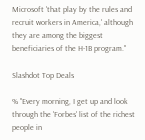Microsoft 'that play by the rules and recruit workers in America,' although they are among the biggest beneficiaries of the H-1B program."

Slashdot Top Deals

% "Every morning, I get up and look through the 'Forbes' list of the richest people in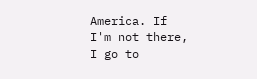America. If I'm not there, I go to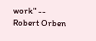work" -- Robert Orben